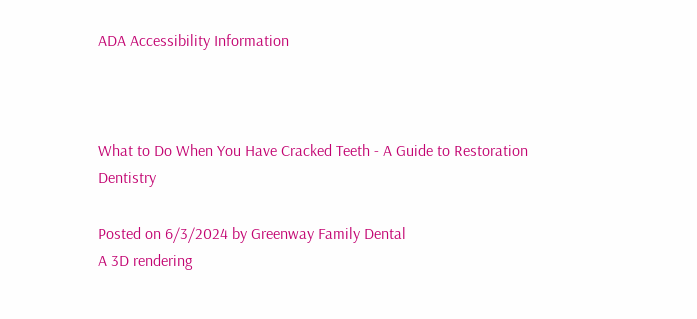ADA Accessibility Information



What to Do When You Have Cracked Teeth - A Guide to Restoration Dentistry

Posted on 6/3/2024 by Greenway Family Dental
A 3D rendering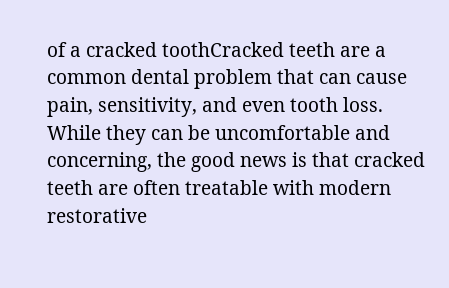of a cracked toothCracked teeth are a common dental problem that can cause pain, sensitivity, and even tooth loss. While they can be uncomfortable and concerning, the good news is that cracked teeth are often treatable with modern restorative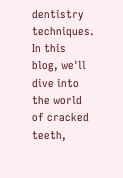dentistry techniques. In this blog, we'll dive into the world of cracked teeth,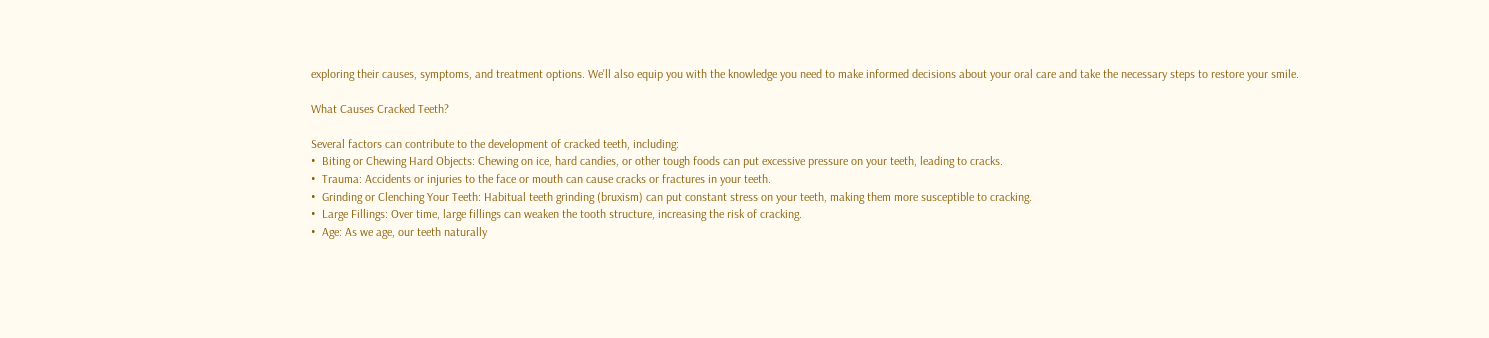exploring their causes, symptoms, and treatment options. We'll also equip you with the knowledge you need to make informed decisions about your oral care and take the necessary steps to restore your smile.

What Causes Cracked Teeth?

Several factors can contribute to the development of cracked teeth, including:
•  Biting or Chewing Hard Objects: Chewing on ice, hard candies, or other tough foods can put excessive pressure on your teeth, leading to cracks.
•  Trauma: Accidents or injuries to the face or mouth can cause cracks or fractures in your teeth.
•  Grinding or Clenching Your Teeth: Habitual teeth grinding (bruxism) can put constant stress on your teeth, making them more susceptible to cracking.
•  Large Fillings: Over time, large fillings can weaken the tooth structure, increasing the risk of cracking.
•  Age: As we age, our teeth naturally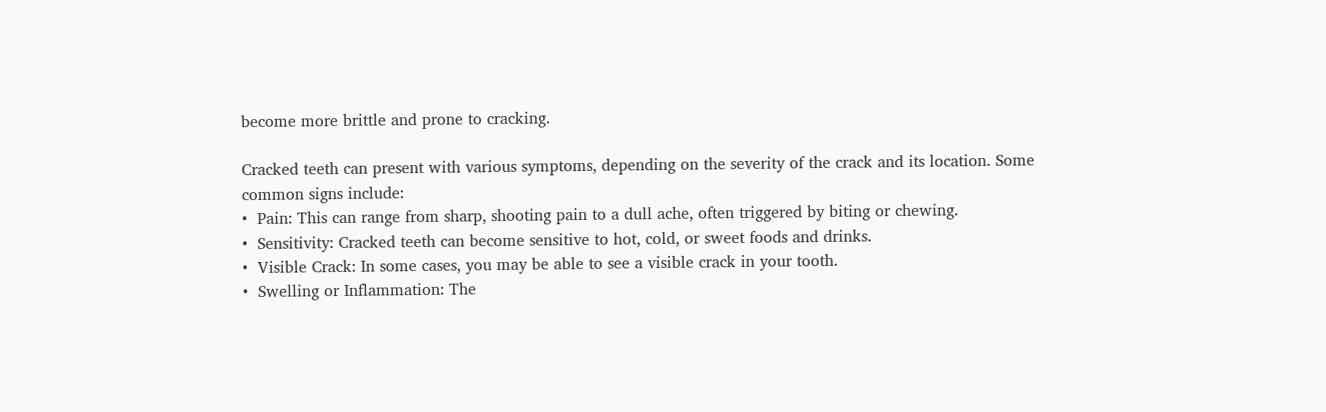become more brittle and prone to cracking.

Cracked teeth can present with various symptoms, depending on the severity of the crack and its location. Some common signs include:
•  Pain: This can range from sharp, shooting pain to a dull ache, often triggered by biting or chewing.
•  Sensitivity: Cracked teeth can become sensitive to hot, cold, or sweet foods and drinks.
•  Visible Crack: In some cases, you may be able to see a visible crack in your tooth.
•  Swelling or Inflammation: The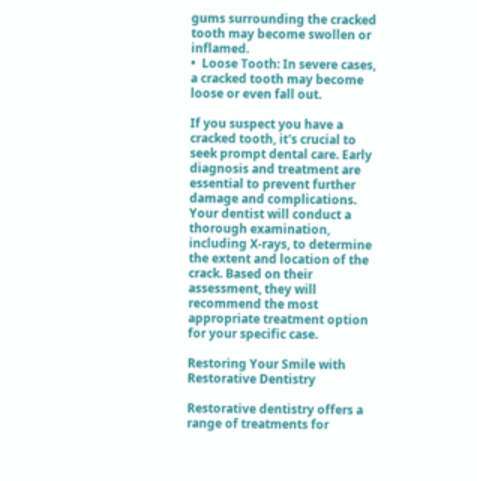gums surrounding the cracked tooth may become swollen or inflamed.
•  Loose Tooth: In severe cases, a cracked tooth may become loose or even fall out.

If you suspect you have a cracked tooth, it's crucial to seek prompt dental care. Early diagnosis and treatment are essential to prevent further damage and complications. Your dentist will conduct a thorough examination, including X-rays, to determine the extent and location of the crack. Based on their assessment, they will recommend the most appropriate treatment option for your specific case.

Restoring Your Smile with Restorative Dentistry

Restorative dentistry offers a range of treatments for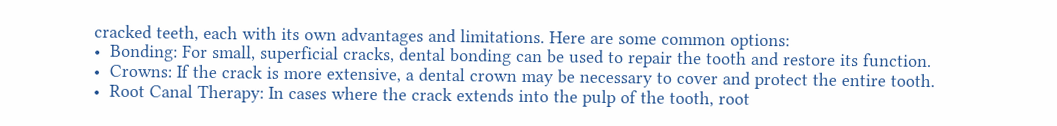cracked teeth, each with its own advantages and limitations. Here are some common options:
•  Bonding: For small, superficial cracks, dental bonding can be used to repair the tooth and restore its function.
•  Crowns: If the crack is more extensive, a dental crown may be necessary to cover and protect the entire tooth.
•  Root Canal Therapy: In cases where the crack extends into the pulp of the tooth, root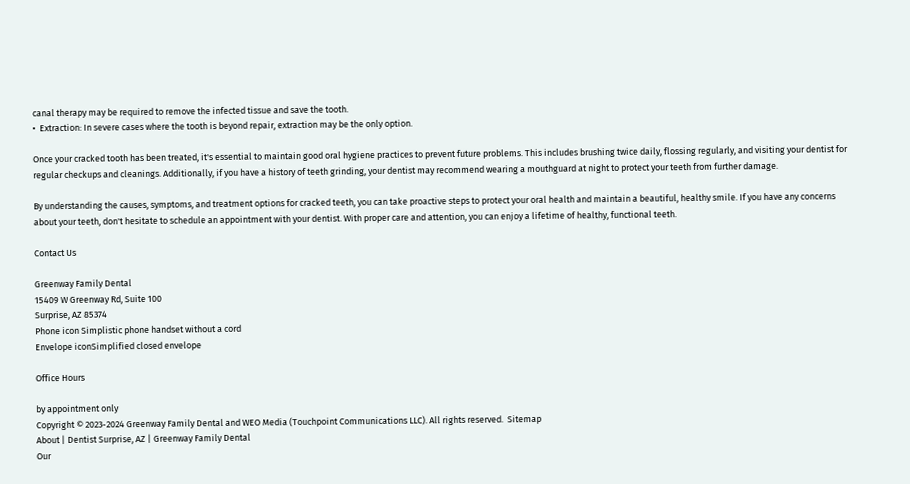canal therapy may be required to remove the infected tissue and save the tooth.
•  Extraction: In severe cases where the tooth is beyond repair, extraction may be the only option.

Once your cracked tooth has been treated, it's essential to maintain good oral hygiene practices to prevent future problems. This includes brushing twice daily, flossing regularly, and visiting your dentist for regular checkups and cleanings. Additionally, if you have a history of teeth grinding, your dentist may recommend wearing a mouthguard at night to protect your teeth from further damage.

By understanding the causes, symptoms, and treatment options for cracked teeth, you can take proactive steps to protect your oral health and maintain a beautiful, healthy smile. If you have any concerns about your teeth, don't hesitate to schedule an appointment with your dentist. With proper care and attention, you can enjoy a lifetime of healthy, functional teeth.

Contact Us

Greenway Family Dental
15409 W Greenway Rd, Suite 100
Surprise, AZ 85374
Phone icon Simplistic phone handset without a cord
Envelope iconSimplified closed envelope

Office Hours

by appointment only
Copyright © 2023-2024 Greenway Family Dental and WEO Media (Touchpoint Communications LLC). All rights reserved.  Sitemap
About | Dentist Surprise, AZ | Greenway Family Dental
Our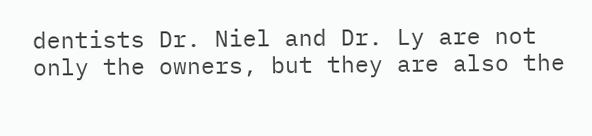dentists Dr. Niel and Dr. Ly are not only the owners, but they are also the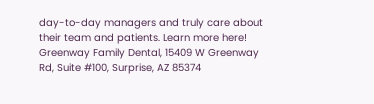day-to-day managers and truly care about their team and patients. Learn more here!
Greenway Family Dental, 15409 W Greenway Rd, Suite #100, Surprise, AZ 85374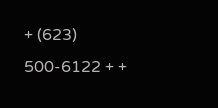+ (623) 500-6122 + +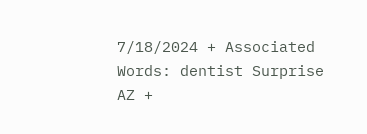7/18/2024 + Associated Words: dentist Surprise AZ +